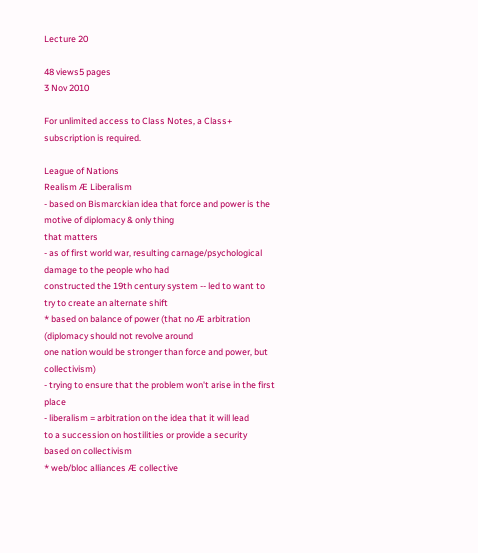Lecture 20

48 views5 pages
3 Nov 2010

For unlimited access to Class Notes, a Class+ subscription is required.

League of Nations
Realism Æ Liberalism
- based on Bismarckian idea that force and power is the motive of diplomacy & only thing
that matters
- as of first world war, resulting carnage/psychological damage to the people who had
constructed the 19th century system -- led to want to try to create an alternate shift
* based on balance of power (that no Æ arbitration (diplomacy should not revolve around
one nation would be stronger than force and power, but collectivism)
- trying to ensure that the problem won't arise in the first place
- liberalism = arbitration on the idea that it will lead
to a succession on hostilities or provide a security
based on collectivism
* web/bloc alliances Æ collective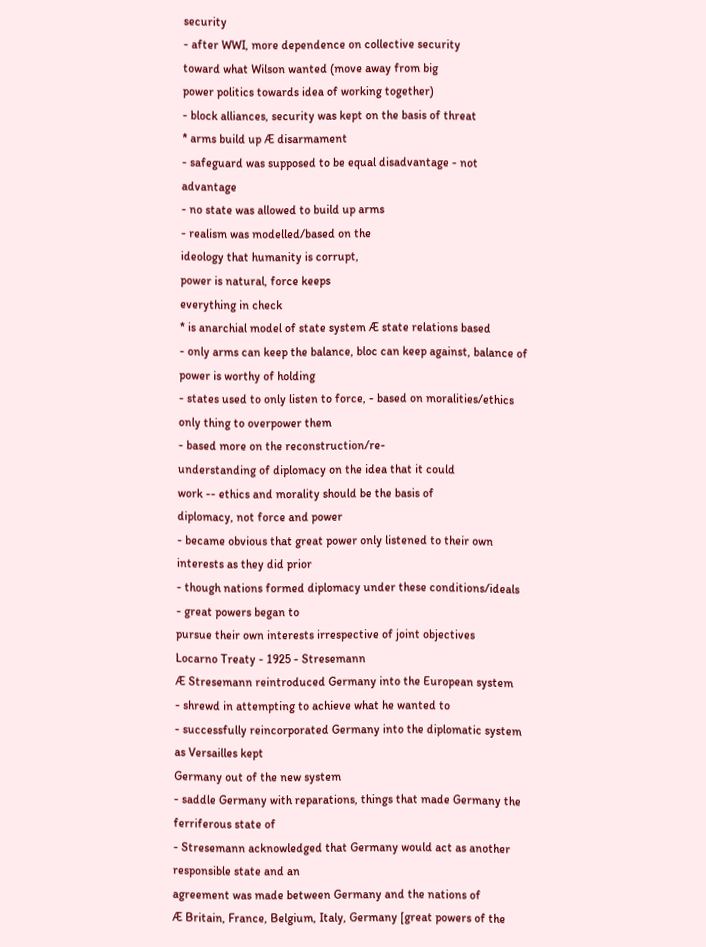security
- after WWI, more dependence on collective security
toward what Wilson wanted (move away from big
power politics towards idea of working together)
- block alliances, security was kept on the basis of threat
* arms build up Æ disarmament
- safeguard was supposed to be equal disadvantage - not advantage
- no state was allowed to build up arms
- realism was modelled/based on the
ideology that humanity is corrupt,
power is natural, force keeps
everything in check
* is anarchial model of state system Æ state relations based
- only arms can keep the balance, bloc can keep against, balance of power is worthy of holding
- states used to only listen to force, - based on moralities/ethics
only thing to overpower them
- based more on the reconstruction/re-
understanding of diplomacy on the idea that it could
work -- ethics and morality should be the basis of
diplomacy, not force and power
- became obvious that great power only listened to their own interests as they did prior
- though nations formed diplomacy under these conditions/ideals - great powers began to
pursue their own interests irrespective of joint objectives
Locarno Treaty - 1925 - Stresemann
Æ Stresemann reintroduced Germany into the European system
- shrewd in attempting to achieve what he wanted to
- successfully reincorporated Germany into the diplomatic system as Versailles kept
Germany out of the new system
- saddle Germany with reparations, things that made Germany the ferriferous state of
- Stresemann acknowledged that Germany would act as another responsible state and an
agreement was made between Germany and the nations of
Æ Britain, France, Belgium, Italy, Germany [great powers of the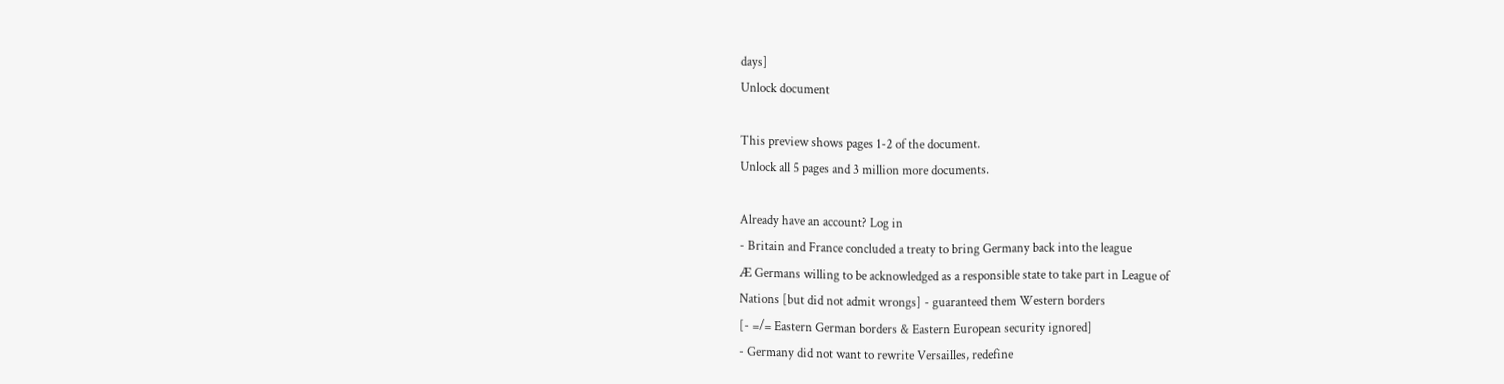days]
Unlock document

This preview shows pages 1-2 of the document.
Unlock all 5 pages and 3 million more documents.

Already have an account? Log in
- Britain and France concluded a treaty to bring Germany back into the league
Æ Germans willing to be acknowledged as a responsible state to take part in League of
Nations [but did not admit wrongs] - guaranteed them Western borders
[- =/= Eastern German borders & Eastern European security ignored]
- Germany did not want to rewrite Versailles, redefine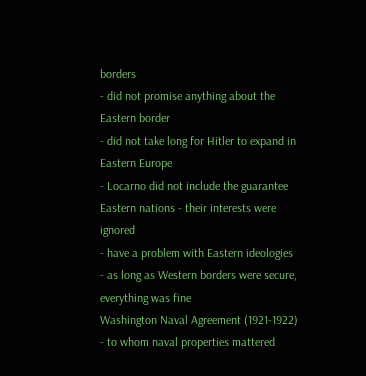borders
- did not promise anything about the Eastern border
- did not take long for Hitler to expand in Eastern Europe
- Locarno did not include the guarantee Eastern nations - their interests were ignored
- have a problem with Eastern ideologies
- as long as Western borders were secure, everything was fine
Washington Naval Agreement (1921-1922) - to whom naval properties mattered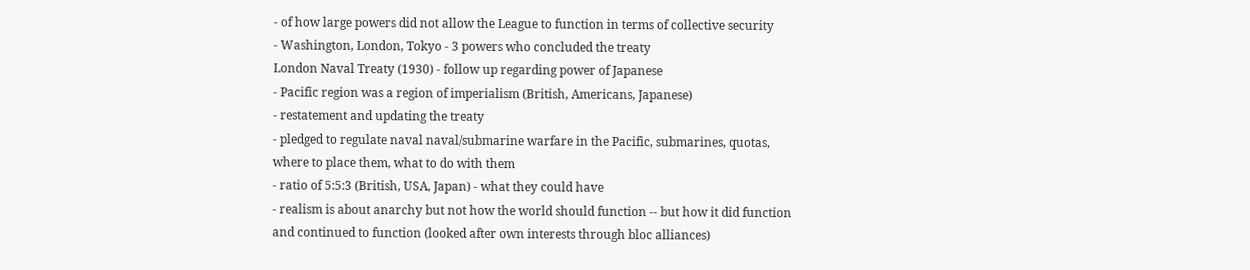- of how large powers did not allow the League to function in terms of collective security
- Washington, London, Tokyo - 3 powers who concluded the treaty
London Naval Treaty (1930) - follow up regarding power of Japanese
- Pacific region was a region of imperialism (British, Americans, Japanese)
- restatement and updating the treaty
- pledged to regulate naval naval/submarine warfare in the Pacific, submarines, quotas,
where to place them, what to do with them
- ratio of 5:5:3 (British, USA, Japan) - what they could have
- realism is about anarchy but not how the world should function -- but how it did function
and continued to function (looked after own interests through bloc alliances)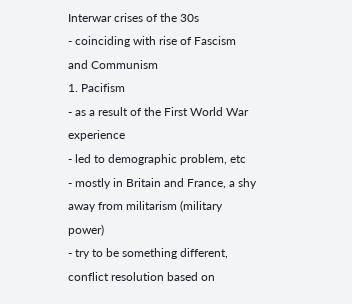Interwar crises of the 30s
- coinciding with rise of Fascism and Communism
1. Pacifism
- as a result of the First World War experience
- led to demographic problem, etc
- mostly in Britain and France, a shy away from militarism (military power)
- try to be something different, conflict resolution based on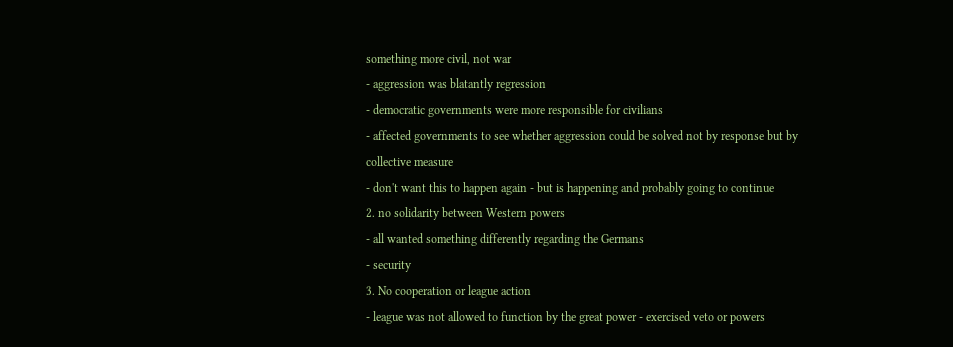something more civil, not war
- aggression was blatantly regression
- democratic governments were more responsible for civilians
- affected governments to see whether aggression could be solved not by response but by
collective measure
- don't want this to happen again - but is happening and probably going to continue
2. no solidarity between Western powers
- all wanted something differently regarding the Germans
- security
3. No cooperation or league action
- league was not allowed to function by the great power - exercised veto or powers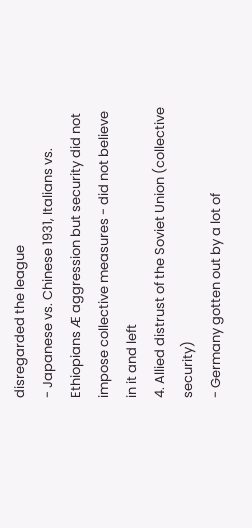disregarded the league
- Japanese vs. Chinese 1931, Italians vs. Ethiopians Æ aggression but security did not
impose collective measures - did not believe in it and left
4. Allied distrust of the Soviet Union (collective security)
- Germany gotten out by a lot of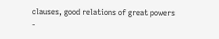clauses, good relations of great powers
-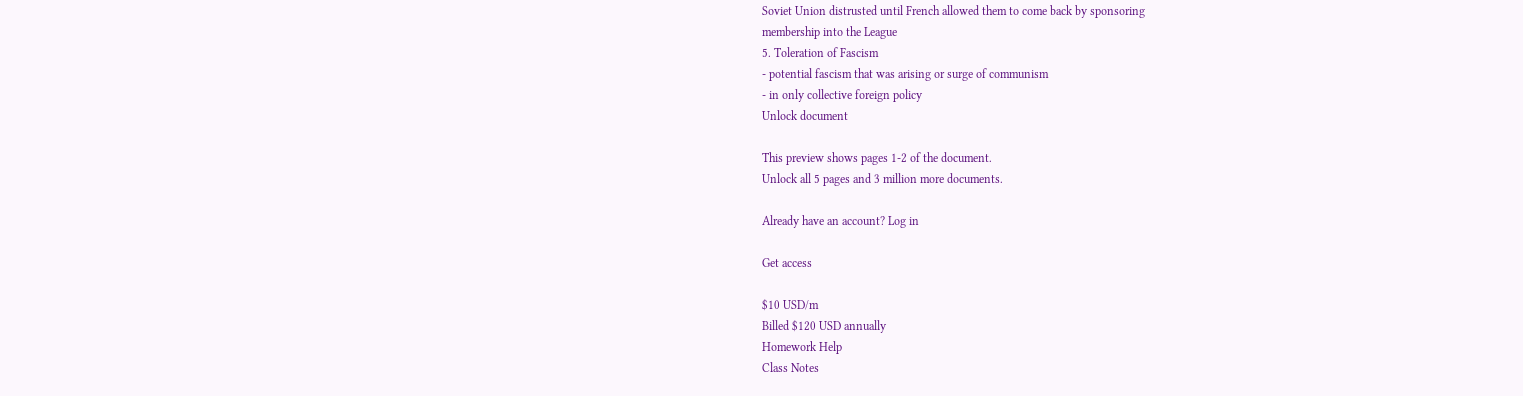Soviet Union distrusted until French allowed them to come back by sponsoring
membership into the League
5. Toleration of Fascism
- potential fascism that was arising or surge of communism
- in only collective foreign policy
Unlock document

This preview shows pages 1-2 of the document.
Unlock all 5 pages and 3 million more documents.

Already have an account? Log in

Get access

$10 USD/m
Billed $120 USD annually
Homework Help
Class Notes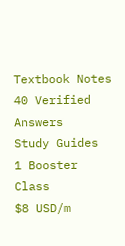Textbook Notes
40 Verified Answers
Study Guides
1 Booster Class
$8 USD/m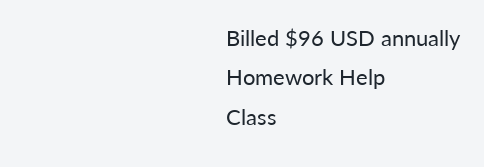Billed $96 USD annually
Homework Help
Class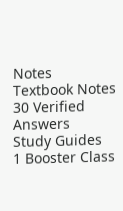Notes
Textbook Notes
30 Verified Answers
Study Guides
1 Booster Class